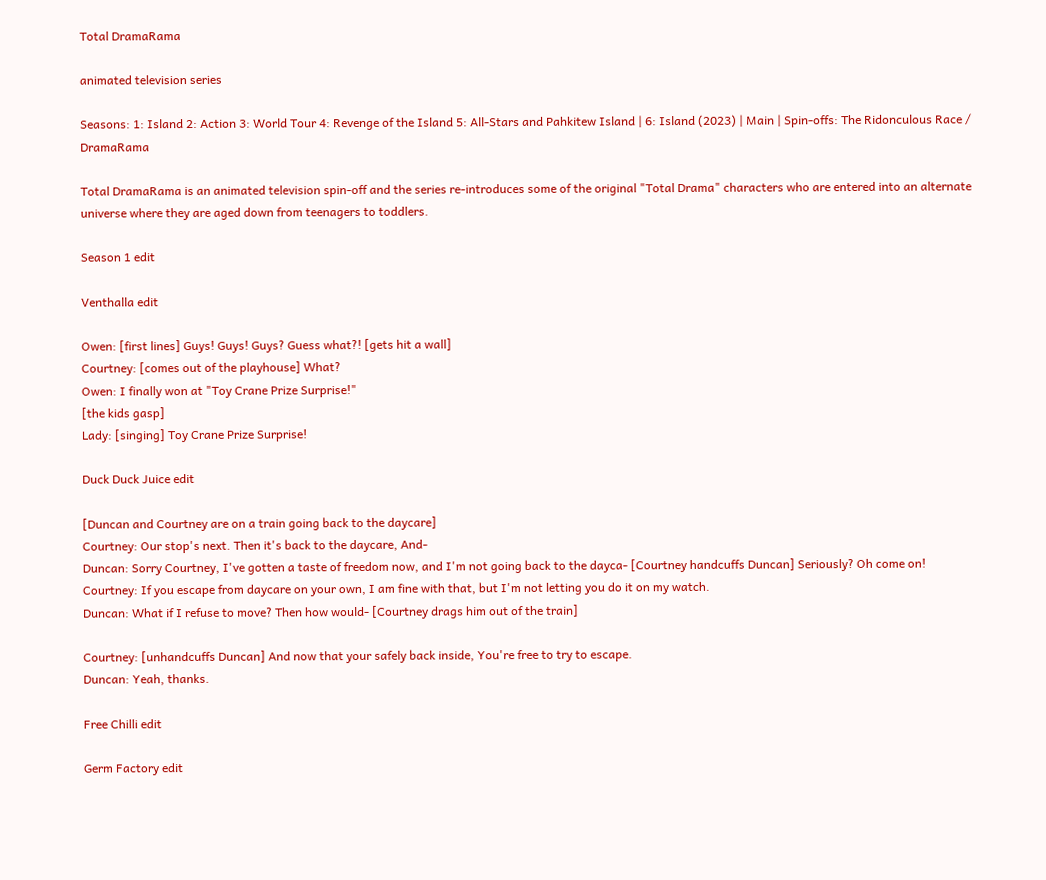Total DramaRama

animated television series

Seasons: 1: Island 2: Action 3: World Tour 4: Revenge of the Island 5: All-Stars and Pahkitew Island | 6: Island (2023) | Main | Spin-offs: The Ridonculous Race / DramaRama

Total DramaRama is an animated television spin-off and the series re-introduces some of the original "Total Drama" characters who are entered into an alternate universe where they are aged down from teenagers to toddlers.

Season 1 edit

Venthalla edit

Owen: [first lines] Guys! Guys! Guys? Guess what?! [gets hit a wall]
Courtney: [comes out of the playhouse] What?
Owen: I finally won at "Toy Crane Prize Surprise!"
[the kids gasp]
Lady: [singing] Toy Crane Prize Surprise!

Duck Duck Juice edit

[Duncan and Courtney are on a train going back to the daycare]
Courtney: Our stop's next. Then it's back to the daycare, And-
Duncan: Sorry Courtney, I've gotten a taste of freedom now, and I'm not going back to the dayca- [Courtney handcuffs Duncan] Seriously? Oh come on!
Courtney: If you escape from daycare on your own, I am fine with that, but I'm not letting you do it on my watch.
Duncan: What if I refuse to move? Then how would- [Courtney drags him out of the train]

Courtney: [unhandcuffs Duncan] And now that your safely back inside, You're free to try to escape.
Duncan: Yeah, thanks.

Free Chilli edit

Germ Factory edit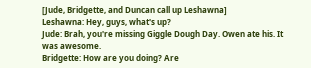[Jude, Bridgette, and Duncan call up Leshawna]
Leshawna: Hey, guys, what's up?
Jude: Brah, you're missing Giggle Dough Day. Owen ate his. It was awesome.
Bridgette: How are you doing? Are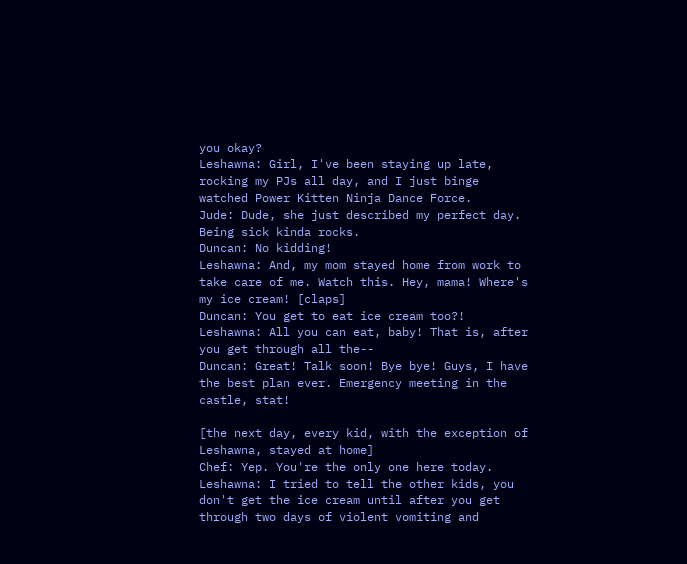you okay?
Leshawna: Girl, I've been staying up late, rocking my PJs all day, and I just binge watched Power Kitten Ninja Dance Force.
Jude: Dude, she just described my perfect day. Being sick kinda rocks.
Duncan: No kidding!
Leshawna: And, my mom stayed home from work to take care of me. Watch this. Hey, mama! Where's my ice cream! [claps]
Duncan: You get to eat ice cream too?!
Leshawna: All you can eat, baby! That is, after you get through all the--
Duncan: Great! Talk soon! Bye bye! Guys, I have the best plan ever. Emergency meeting in the castle, stat!

[the next day, every kid, with the exception of Leshawna, stayed at home]
Chef: Yep. You're the only one here today.
Leshawna: I tried to tell the other kids, you don't get the ice cream until after you get through two days of violent vomiting and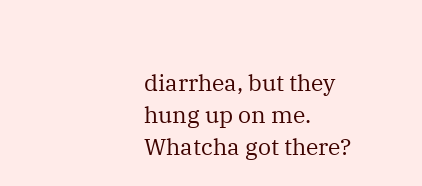diarrhea, but they hung up on me. Whatcha got there?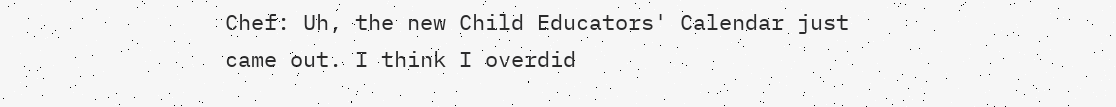Chef: Uh, the new Child Educators' Calendar just came out. I think I overdid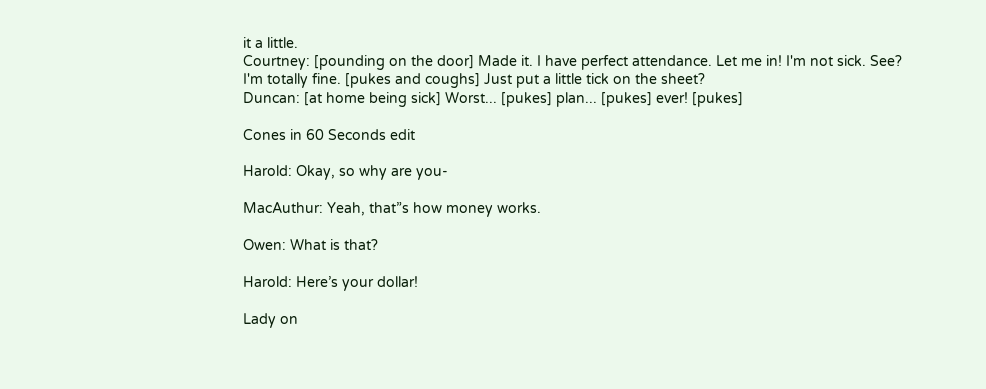it a little.
Courtney: [pounding on the door] Made it. I have perfect attendance. Let me in! I'm not sick. See? I'm totally fine. [pukes and coughs] Just put a little tick on the sheet?
Duncan: [at home being sick] Worst... [pukes] plan... [pukes] ever! [pukes]

Cones in 60 Seconds edit

Harold: Okay, so why are you-

MacAuthur: Yeah, that”s how money works.

Owen: What is that?

Harold: Here’s your dollar!

Lady on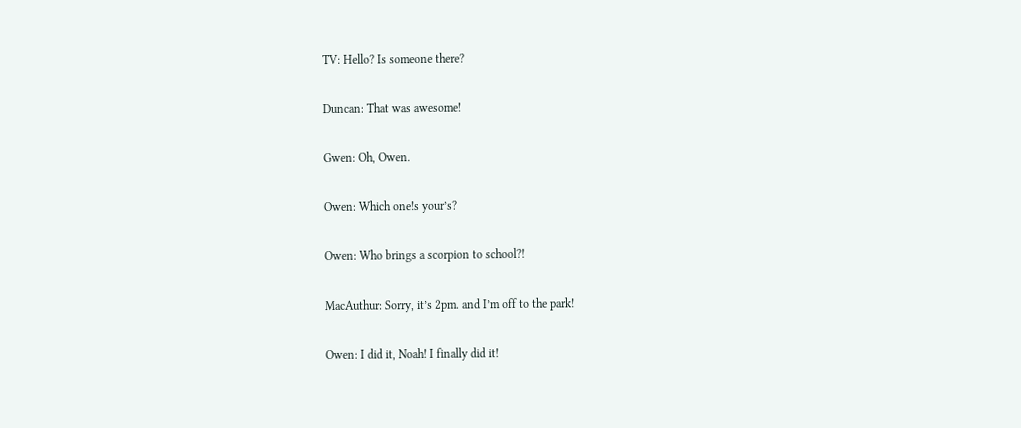TV: Hello? Is someone there?

Duncan: That was awesome!

Gwen: Oh, Owen.

Owen: Which one!s your’s?

Owen: Who brings a scorpion to school?!

MacAuthur: Sorry, it’s 2pm. and I’m off to the park!

Owen: I did it, Noah! I finally did it!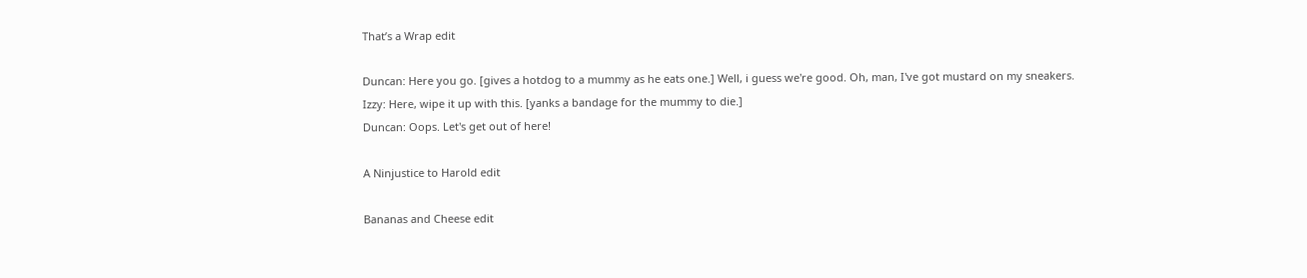That’s a Wrap edit

Duncan: Here you go. [gives a hotdog to a mummy as he eats one.] Well, i guess we're good. Oh, man, I've got mustard on my sneakers.
Izzy: Here, wipe it up with this. [yanks a bandage for the mummy to die.]
Duncan: Oops. Let's get out of here!

A Ninjustice to Harold edit

Bananas and Cheese edit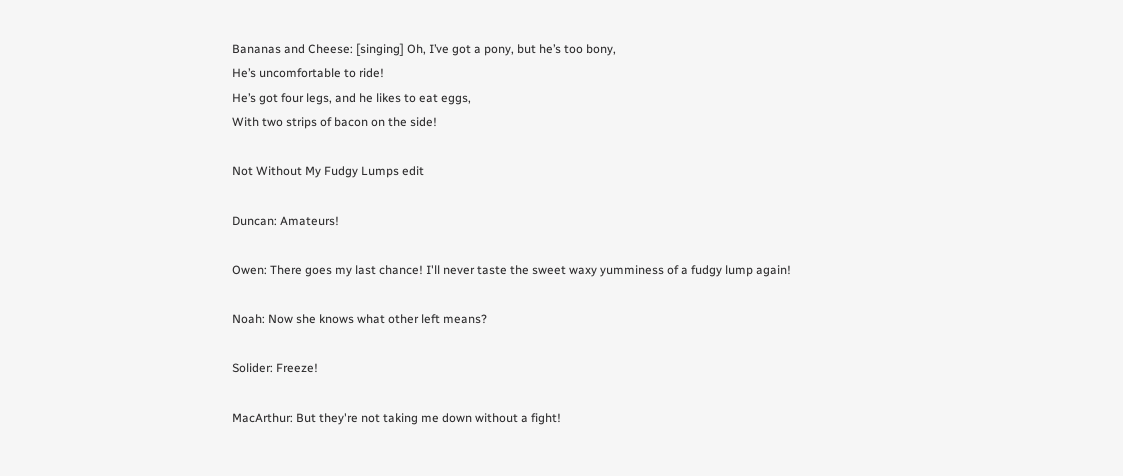Bananas and Cheese: [singing] Oh, I’ve got a pony, but he’s too bony,
He’s uncomfortable to ride!
He’s got four legs, and he likes to eat eggs,
With two strips of bacon on the side!

Not Without My Fudgy Lumps edit

Duncan: Amateurs!

Owen: There goes my last chance! I'll never taste the sweet waxy yumminess of a fudgy lump again!

Noah: Now she knows what other left means?

Solider: Freeze!

MacArthur: But they're not taking me down without a fight!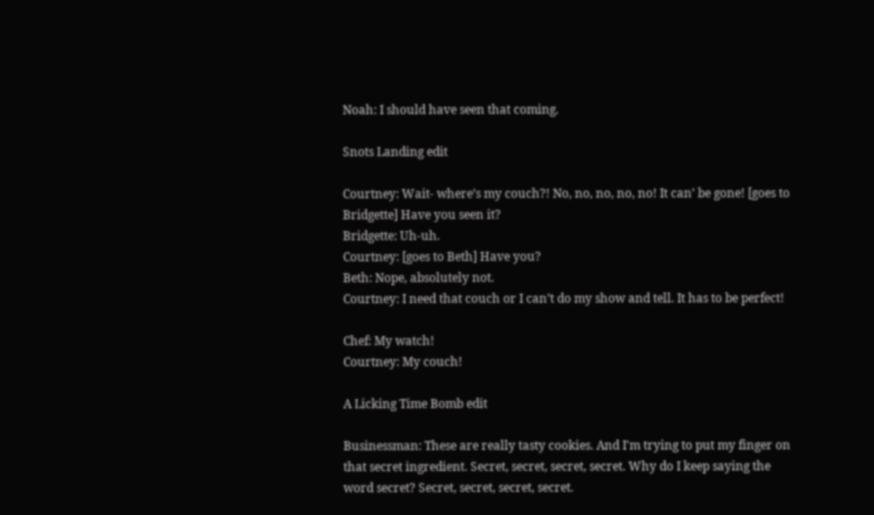Noah: I should have seen that coming.

Snots Landing edit

Courtney: Wait- where’s my couch?! No, no, no, no, no! It can’ be gone! [goes to Bridgette] Have you seen it?
Bridgette: Uh-uh.
Courtney: [goes to Beth] Have you?
Beth: Nope, absolutely not.
Courtney: I need that couch or I can’t do my show and tell. It has to be perfect!

Chef: My watch!
Courtney: My couch!

A Licking Time Bomb edit

Businessman: These are really tasty cookies. And I'm trying to put my finger on that secret ingredient. Secret, secret, secret, secret. Why do I keep saying the word secret? Secret, secret, secret, secret.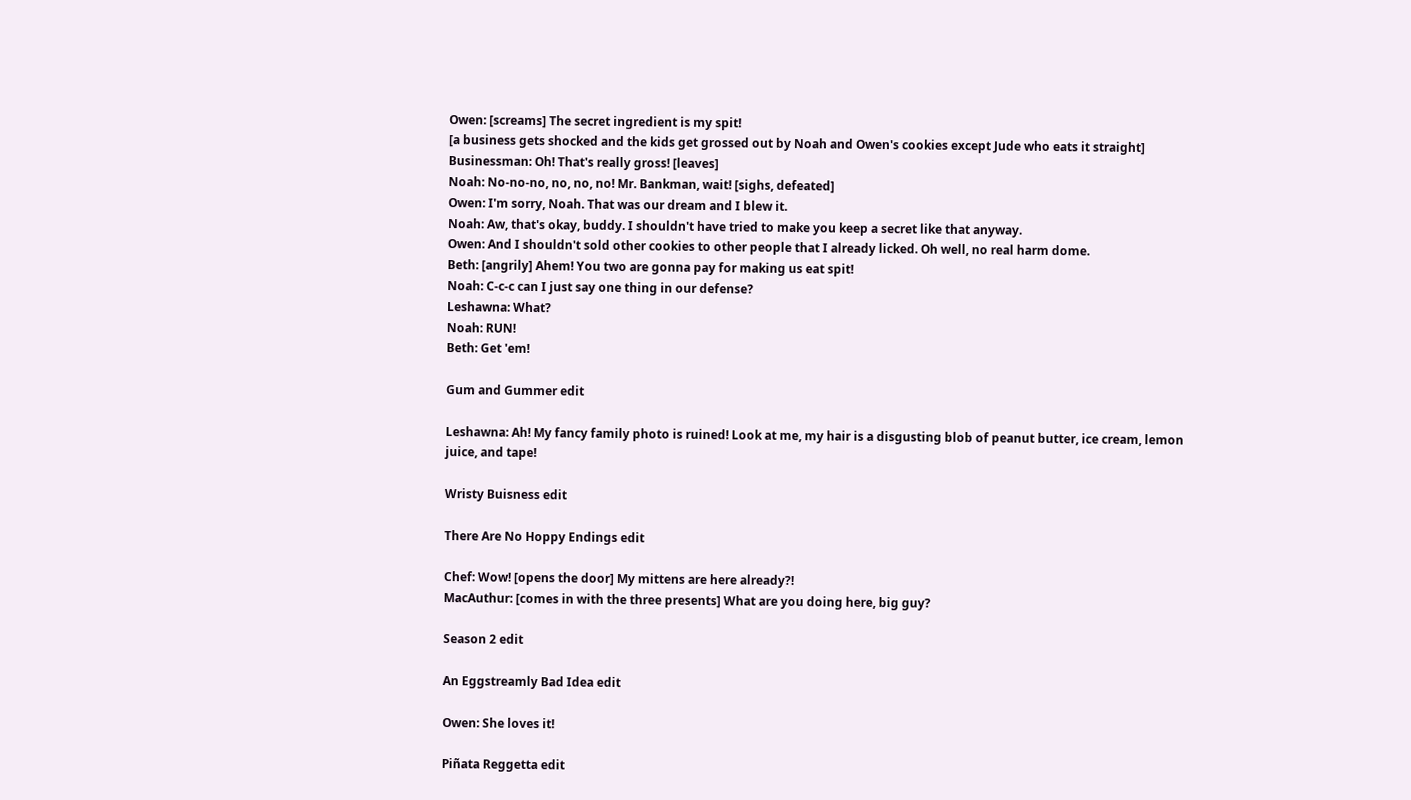Owen: [screams] The secret ingredient is my spit!
[a business gets shocked and the kids get grossed out by Noah and Owen's cookies except Jude who eats it straight]
Businessman: Oh! That's really gross! [leaves]
Noah: No-no-no, no, no, no! Mr. Bankman, wait! [sighs, defeated]
Owen: I'm sorry, Noah. That was our dream and I blew it.
Noah: Aw, that's okay, buddy. I shouldn't have tried to make you keep a secret like that anyway.
Owen: And I shouldn't sold other cookies to other people that I already licked. Oh well, no real harm dome.
Beth: [angrily] Ahem! You two are gonna pay for making us eat spit!
Noah: C-c-c can I just say one thing in our defense?
Leshawna: What?
Noah: RUN!
Beth: Get 'em!

Gum and Gummer edit

Leshawna: Ah! My fancy family photo is ruined! Look at me, my hair is a disgusting blob of peanut butter, ice cream, lemon juice, and tape!

Wristy Buisness edit

There Are No Hoppy Endings edit

Chef: Wow! [opens the door] My mittens are here already?!
MacAuthur: [comes in with the three presents] What are you doing here, big guy?

Season 2 edit

An Eggstreamly Bad Idea edit

Owen: She loves it!

Piñata Reggetta edit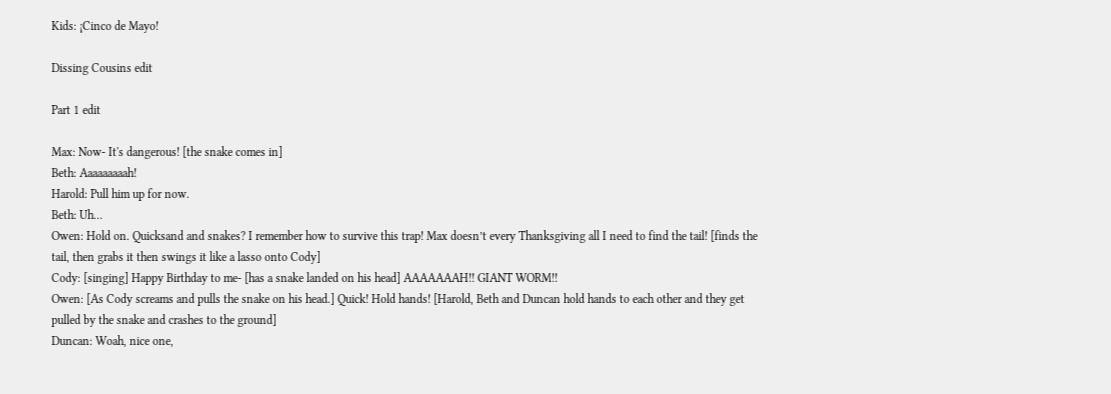Kids: ¡Cinco de Mayo!

Dissing Cousins edit

Part 1 edit

Max: Now- It's dangerous! [the snake comes in]
Beth: Aaaaaaaaah!
Harold: Pull him up for now.
Beth: Uh…
Owen: Hold on. Quicksand and snakes? I remember how to survive this trap! Max doesn’t every Thanksgiving all I need to find the tail! [finds the tail, then grabs it then swings it like a lasso onto Cody]
Cody: [singing] Happy Birthday to me- [has a snake landed on his head] AAAAAAAH!! GIANT WORM!!
Owen: [As Cody screams and pulls the snake on his head.] Quick! Hold hands! [Harold, Beth and Duncan hold hands to each other and they get pulled by the snake and crashes to the ground]
Duncan: Woah, nice one,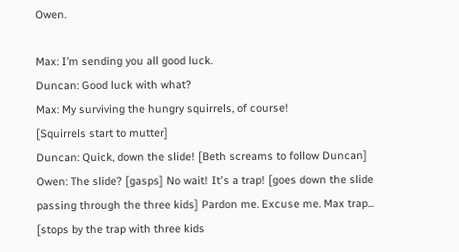Owen.

Max: I’m sending you all good luck.
Duncan: Good luck with what?
Max: My surviving the hungry squirrels, of course!
[Squirrels start to mutter]
Duncan: Quick, down the slide! [Beth screams to follow Duncan]
Owen: The slide? [gasps] No wait! It's a trap! [goes down the slide passing through the three kids] Pardon me. Excuse me. Max trap... [stops by the trap with three kids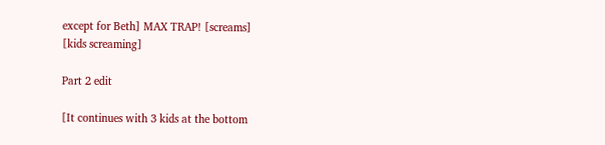except for Beth] MAX TRAP! [screams]
[kids screaming]

Part 2 edit

[It continues with 3 kids at the bottom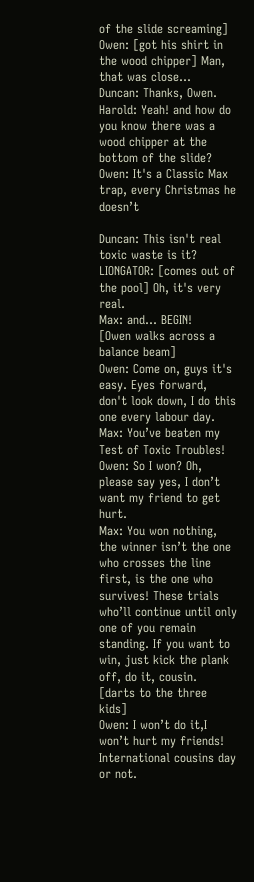of the slide screaming]
Owen: [got his shirt in the wood chipper] Man, that was close...
Duncan: Thanks, Owen.
Harold: Yeah! and how do you know there was a wood chipper at the bottom of the slide?
Owen: It's a Classic Max trap, every Christmas he doesn’t

Duncan: This isn't real toxic waste is it?
LIONGATOR: [comes out of the pool] Oh, it's very real.
Max: and... BEGIN!
[Owen walks across a balance beam]
Owen: Come on, guys it's easy. Eyes forward, don't look down, I do this one every labour day.
Max: You’ve beaten my Test of Toxic Troubles!
Owen: So I won? Oh, please say yes, I don’t want my friend to get hurt.
Max: You won nothing, the winner isn’t the one who crosses the line first, is the one who survives! These trials who’ll continue until only one of you remain standing. If you want to win, just kick the plank off, do it, cousin.
[darts to the three kids]
Owen: I won’t do it,I won’t hurt my friends! International cousins day or not.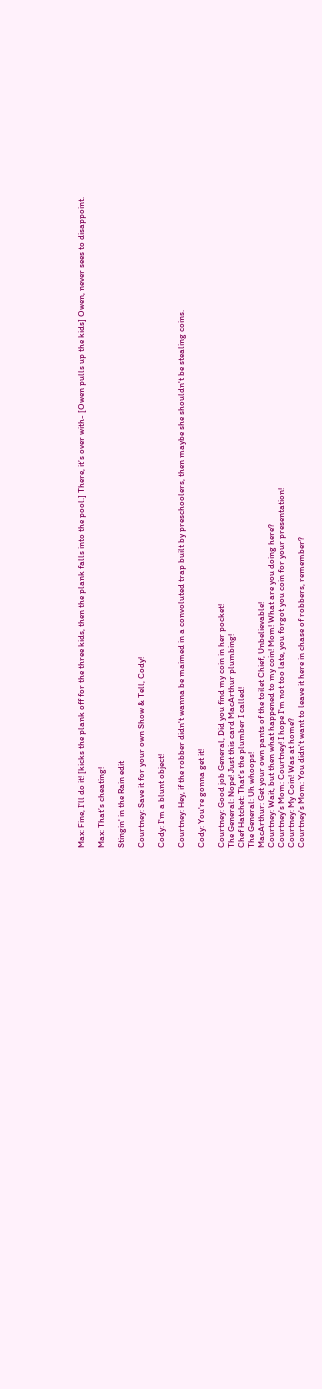Max: Fine, I’ll do it! [kicks the plank off for the three kids, then the plank falls into the pool.] There, it’s over with- [Owen pulls up the kids] Owen, never sees to disappoint.

Max: That’s cheating!

Stingin' in the Rain edit

Courtney: Save it for your own Show & Tell, Cody!

Cody: I'm a blunt object!

Courtney: Hey, if the robber didn't wanna be maimed in a convoluted trap built by preschoolers, then maybe she shouldn't be stealing coins.

Cody: You're gonna get it!

Courtney: Good job General, Did you find my coin in her pocket!
The General: Nope! Just this card MacArthur plumbing!
Chef Hatchet: That's the plumber I called!
The General: Uh whoops!
MacArthur: Get your own pants of the toilet Chief, Unbelievable!
Courtney: Wait, but then what happened to my coin! Mom! What are you doing here?
Courtney's Mom: Courtney! I hope I'm not too late, you forgot you coin for your presentation!
Courtney: My Coin! Was at home?
Courtney's Mom: You didn't want to leave it here in chase of robbers, remember?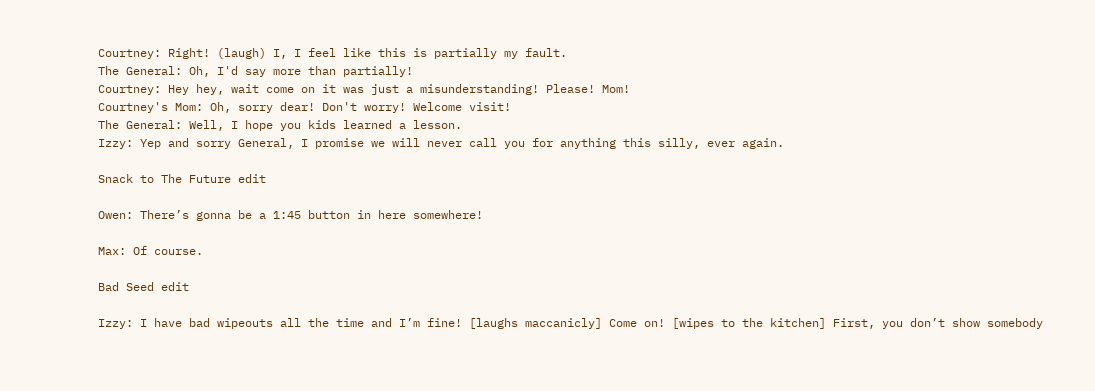Courtney: Right! (laugh) I, I feel like this is partially my fault.
The General: Oh, I'd say more than partially!
Courtney: Hey hey, wait come on it was just a misunderstanding! Please! Mom!
Courtney's Mom: Oh, sorry dear! Don't worry! Welcome visit!
The General: Well, I hope you kids learned a lesson.
Izzy: Yep and sorry General, I promise we will never call you for anything this silly, ever again.

Snack to The Future edit

Owen: There’s gonna be a 1:45 button in here somewhere!

Max: Of course.

Bad Seed edit

Izzy: I have bad wipeouts all the time and I’m fine! [laughs maccanicly] Come on! [wipes to the kitchen] First, you don’t show somebody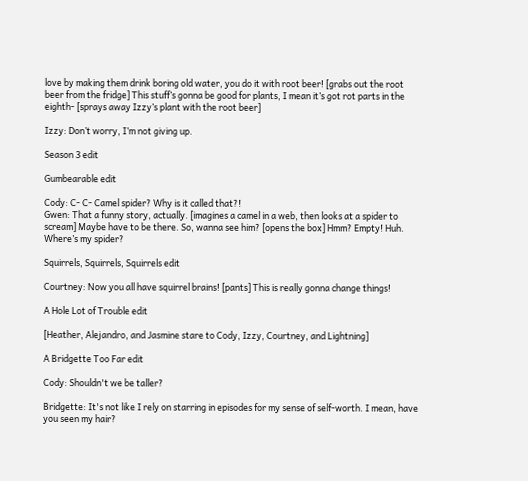love by making them drink boring old water, you do it with root beer! [grabs out the root beer from the fridge] This stuff’s gonna be good for plants, I mean it’s got rot parts in the eighth- [sprays away Izzy’s plant with the root beer]

Izzy: Don’t worry, I’m not giving up.

Season 3 edit

Gumbearable edit

Cody: C- C- Camel spider? Why is it called that?!
Gwen: That a funny story, actually. [imagines a camel in a web, then looks at a spider to scream] Maybe have to be there. So, wanna see him? [opens the box] Hmm? Empty! Huh. Where’s my spider?

Squirrels, Squirrels, Squirrels edit

Courtney: Now you all have squirrel brains! [pants] This is really gonna change things!

A Hole Lot of Trouble edit

[Heather, Alejandro, and Jasmine stare to Cody, Izzy, Courtney, and Lightning]

A Bridgette Too Far edit

Cody: Shouldn't we be taller?

Bridgette: It's not like I rely on starring in episodes for my sense of self-worth. I mean, have you seen my hair?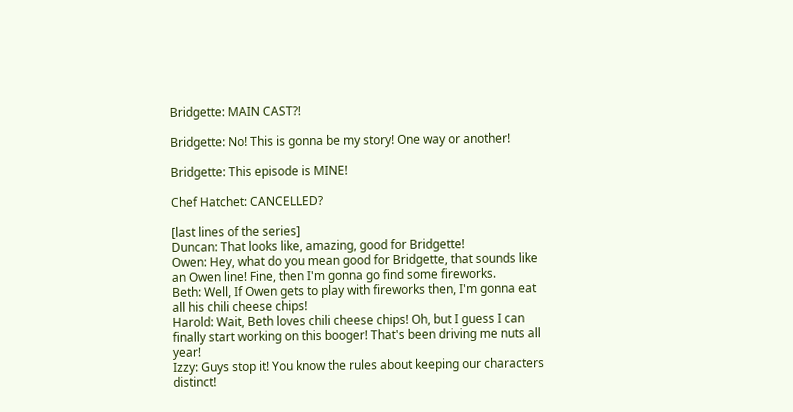Bridgette: MAIN CAST?!

Bridgette: No! This is gonna be my story! One way or another!

Bridgette: This episode is MINE!

Chef Hatchet: CANCELLED?

[last lines of the series]
Duncan: That looks like, amazing, good for Bridgette!
Owen: Hey, what do you mean good for Bridgette, that sounds like an Owen line! Fine, then I'm gonna go find some fireworks.
Beth: Well, If Owen gets to play with fireworks then, I'm gonna eat all his chili cheese chips!
Harold: Wait, Beth loves chili cheese chips! Oh, but I guess I can finally start working on this booger! That's been driving me nuts all year!
Izzy: Guys stop it! You know the rules about keeping our characters distinct!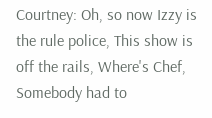Courtney: Oh, so now Izzy is the rule police, This show is off the rails, Where's Chef, Somebody had to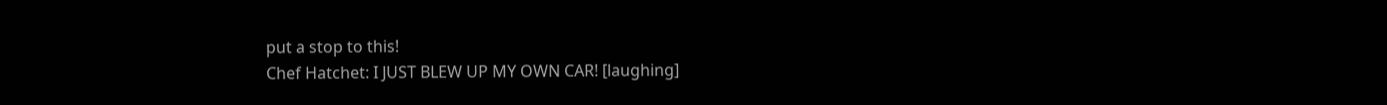put a stop to this!
Chef Hatchet: I JUST BLEW UP MY OWN CAR! [laughing]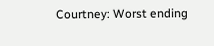Courtney: Worst ending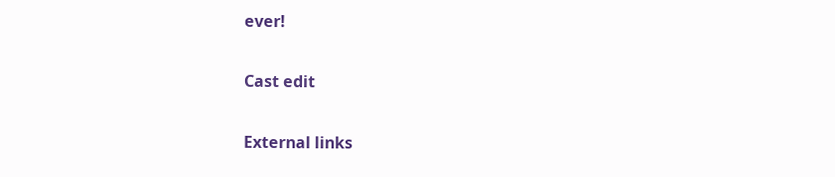ever!

Cast edit

External links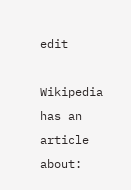edit

Wikipedia has an article about: